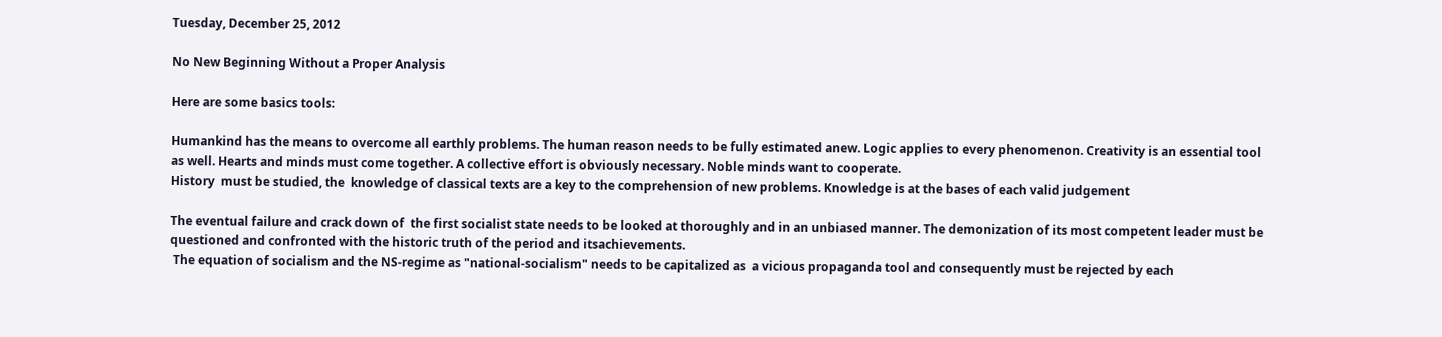Tuesday, December 25, 2012

No New Beginning Without a Proper Analysis

Here are some basics tools:

Humankind has the means to overcome all earthly problems. The human reason needs to be fully estimated anew. Logic applies to every phenomenon. Creativity is an essential tool as well. Hearts and minds must come together. A collective effort is obviously necessary. Noble minds want to cooperate.
History  must be studied, the  knowledge of classical texts are a key to the comprehension of new problems. Knowledge is at the bases of each valid judgement

The eventual failure and crack down of  the first socialist state needs to be looked at thoroughly and in an unbiased manner. The demonization of its most competent leader must be questioned and confronted with the historic truth of the period and itsachievements.
 The equation of socialism and the NS-regime as "national-socialism" needs to be capitalized as  a vicious propaganda tool and consequently must be rejected by each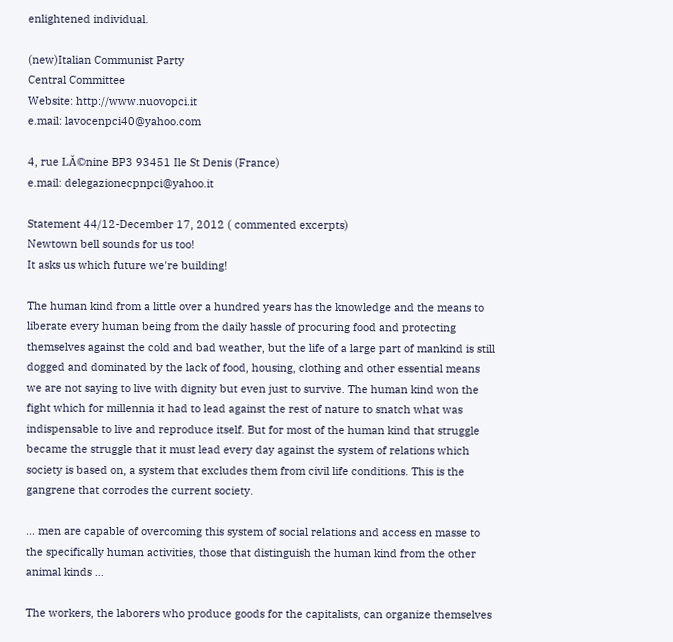enlightened individual.

(new)Italian Communist Party
Central Committee
Website: http://www.nuovopci.it
e.mail: lavocenpci40@yahoo.com

4, rue LĂ©nine BP3 93451 Ile St Denis (France)
e.mail: delegazionecpnpci@yahoo.it

Statement 44/12-December 17, 2012 ( commented excerpts)
Newtown bell sounds for us too!
It asks us which future we're building!

The human kind from a little over a hundred years has the knowledge and the means to liberate every human being from the daily hassle of procuring food and protecting themselves against the cold and bad weather, but the life of a large part of mankind is still dogged and dominated by the lack of food, housing, clothing and other essential means we are not saying to live with dignity but even just to survive. The human kind won the fight which for millennia it had to lead against the rest of nature to snatch what was indispensable to live and reproduce itself. But for most of the human kind that struggle became the struggle that it must lead every day against the system of relations which society is based on, a system that excludes them from civil life conditions. This is the gangrene that corrodes the current society.

... men are capable of overcoming this system of social relations and access en masse to the specifically human activities, those that distinguish the human kind from the other animal kinds ...

The workers, the laborers who produce goods for the capitalists, can organize themselves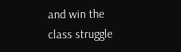and win the class struggle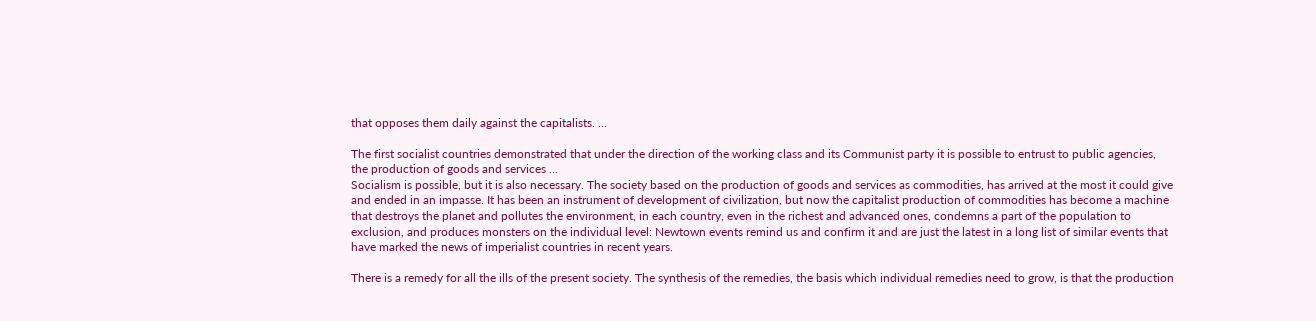that opposes them daily against the capitalists. ...

The first socialist countries demonstrated that under the direction of the working class and its Communist party it is possible to entrust to public agencies, the production of goods and services ...
Socialism is possible, but it is also necessary. The society based on the production of goods and services as commodities, has arrived at the most it could give and ended in an impasse. It has been an instrument of development of civilization, but now the capitalist production of commodities has become a machine that destroys the planet and pollutes the environment, in each country, even in the richest and advanced ones, condemns a part of the population to exclusion, and produces monsters on the individual level: Newtown events remind us and confirm it and are just the latest in a long list of similar events that have marked the news of imperialist countries in recent years.

There is a remedy for all the ills of the present society. The synthesis of the remedies, the basis which individual remedies need to grow, is that the production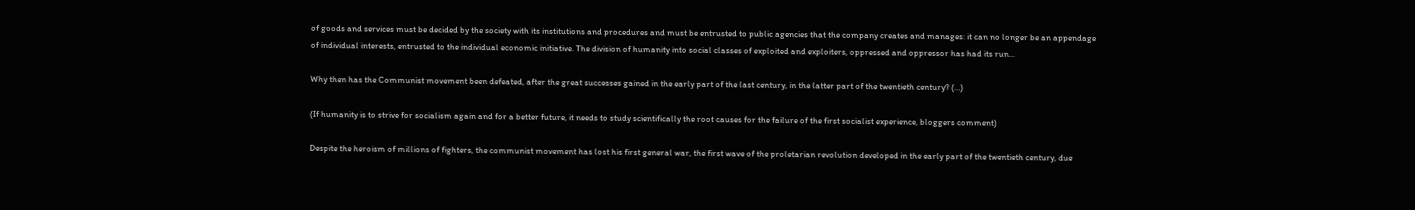of goods and services must be decided by the society with its institutions and procedures and must be entrusted to public agencies that the company creates and manages: it can no longer be an appendage of individual interests, entrusted to the individual economic initiative. The division of humanity into social classes of exploited and exploiters, oppressed and oppressor has had its run...

Why then has the Communist movement been defeated, after the great successes gained in the early part of the last century, in the latter part of the twentieth century? (…)

(If humanity is to strive for socialism again and for a better future, it needs to study scientifically the root causes for the failure of the first socialist experience, bloggers comment)

Despite the heroism of millions of fighters, the communist movement has lost his first general war, the first wave of the proletarian revolution developed in the early part of the twentieth century, due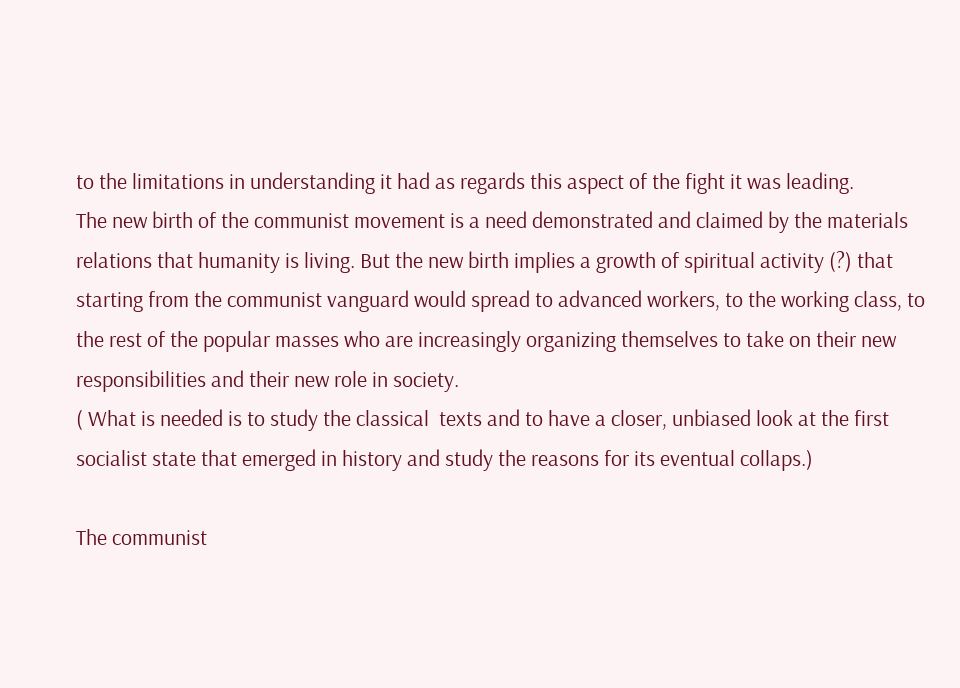to the limitations in understanding it had as regards this aspect of the fight it was leading.
The new birth of the communist movement is a need demonstrated and claimed by the materials relations that humanity is living. But the new birth implies a growth of spiritual activity (?) that starting from the communist vanguard would spread to advanced workers, to the working class, to the rest of the popular masses who are increasingly organizing themselves to take on their new responsibilities and their new role in society.
( What is needed is to study the classical  texts and to have a closer, unbiased look at the first socialist state that emerged in history and study the reasons for its eventual collaps.)

The communist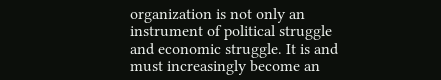organization is not only an instrument of political struggle and economic struggle. It is and must increasingly become an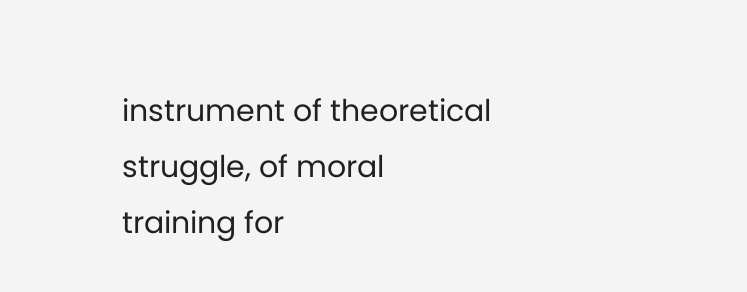instrument of theoretical struggle, of moral training for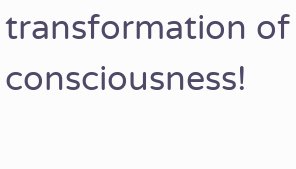transformation of consciousness!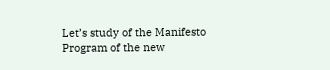Let’s study of the Manifesto Program of the new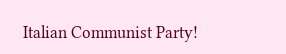Italian Communist Party!